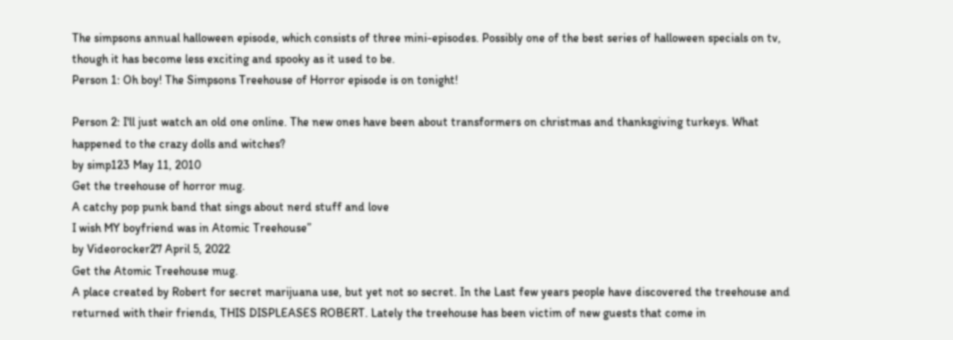The simpsons annual halloween episode, which consists of three mini-episodes. Possibly one of the best series of halloween specials on tv, though it has become less exciting and spooky as it used to be.
Person 1: Oh boy! The Simpsons Treehouse of Horror episode is on tonight!

Person 2: I'll just watch an old one online. The new ones have been about transformers on christmas and thanksgiving turkeys. What happened to the crazy dolls and witches?
by simp123 May 11, 2010
Get the treehouse of horror mug.
A catchy pop punk band that sings about nerd stuff and love
I wish MY boyfriend was in Atomic Treehouse”
by Videorocker27 April 5, 2022
Get the Atomic Treehouse mug.
A place created by Robert for secret marijuana use, but yet not so secret. In the Last few years people have discovered the treehouse and returned with their friends, THIS DISPLEASES ROBERT. Lately the treehouse has been victim of new guests that come in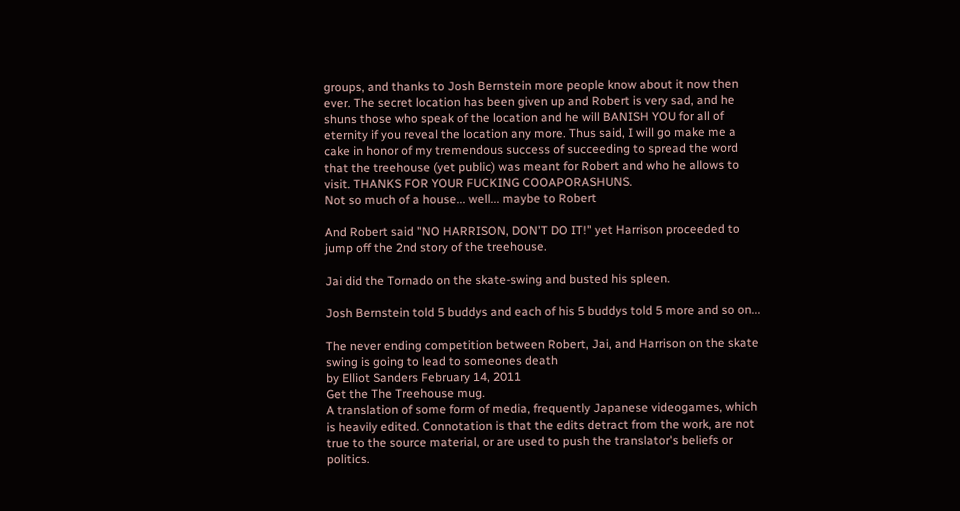groups, and thanks to Josh Bernstein more people know about it now then ever. The secret location has been given up and Robert is very sad, and he shuns those who speak of the location and he will BANISH YOU for all of eternity if you reveal the location any more. Thus said, I will go make me a cake in honor of my tremendous success of succeeding to spread the word that the treehouse (yet public) was meant for Robert and who he allows to visit. THANKS FOR YOUR FUCKING COOAPORASHUNS.
Not so much of a house... well... maybe to Robert

And Robert said "NO HARRISON, DON'T DO IT!" yet Harrison proceeded to jump off the 2nd story of the treehouse.

Jai did the Tornado on the skate-swing and busted his spleen.

Josh Bernstein told 5 buddys and each of his 5 buddys told 5 more and so on...

The never ending competition between Robert, Jai, and Harrison on the skate swing is going to lead to someones death
by Elliot Sanders February 14, 2011
Get the The Treehouse mug.
A translation of some form of media, frequently Japanese videogames, which is heavily edited. Connotation is that the edits detract from the work, are not true to the source material, or are used to push the translator's beliefs or politics.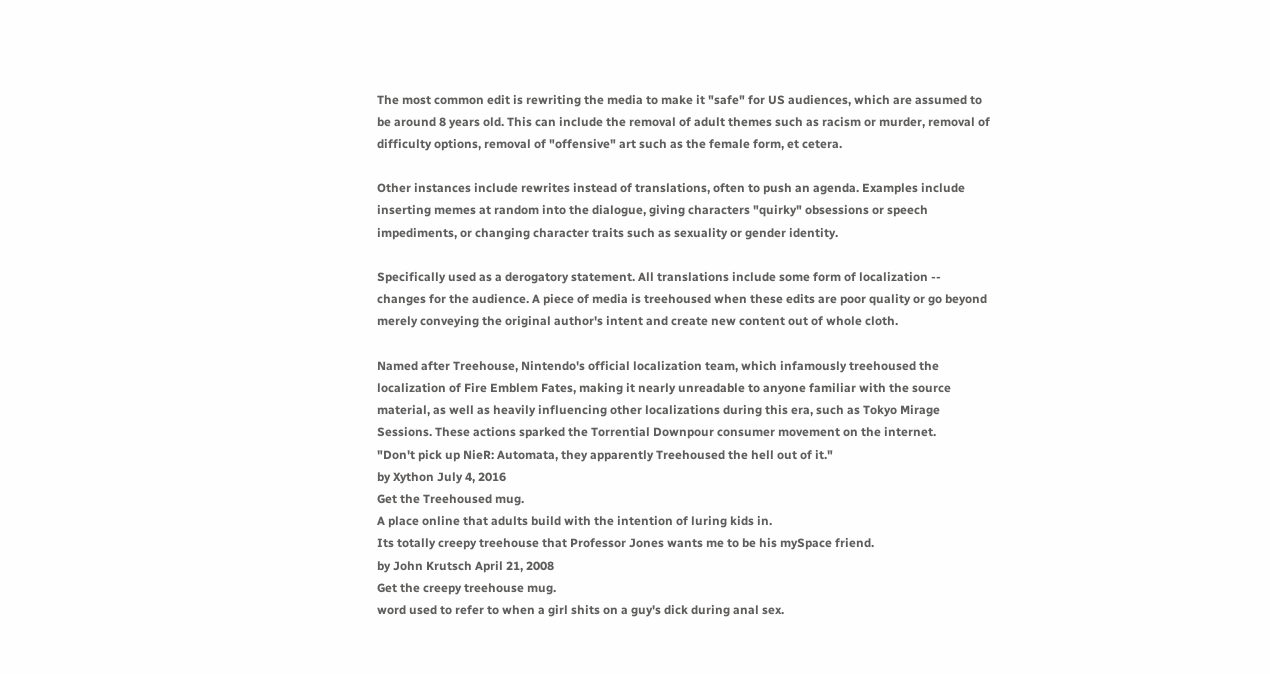The most common edit is rewriting the media to make it "safe" for US audiences, which are assumed to be around 8 years old. This can include the removal of adult themes such as racism or murder, removal of difficulty options, removal of "offensive" art such as the female form, et cetera.

Other instances include rewrites instead of translations, often to push an agenda. Examples include inserting memes at random into the dialogue, giving characters "quirky" obsessions or speech impediments, or changing character traits such as sexuality or gender identity.

Specifically used as a derogatory statement. All translations include some form of localization -- changes for the audience. A piece of media is treehoused when these edits are poor quality or go beyond merely conveying the original author's intent and create new content out of whole cloth.

Named after Treehouse, Nintendo's official localization team, which infamously treehoused the localization of Fire Emblem Fates, making it nearly unreadable to anyone familiar with the source material, as well as heavily influencing other localizations during this era, such as Tokyo Mirage Sessions. These actions sparked the Torrential Downpour consumer movement on the internet.
"Don't pick up NieR: Automata, they apparently Treehoused the hell out of it."
by Xython July 4, 2016
Get the Treehoused mug.
A place online that adults build with the intention of luring kids in.
Its totally creepy treehouse that Professor Jones wants me to be his mySpace friend.
by John Krutsch April 21, 2008
Get the creepy treehouse mug.
word used to refer to when a girl shits on a guy's dick during anal sex.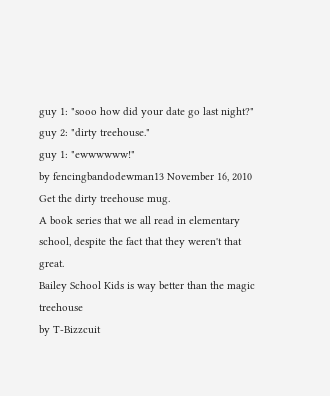guy 1: "sooo how did your date go last night?"
guy 2: "dirty treehouse."
guy 1: "ewwwwww!"
by fencingbandodewman13 November 16, 2010
Get the dirty treehouse mug.
A book series that we all read in elementary school, despite the fact that they weren't that great.
Bailey School Kids is way better than the magic treehouse
by T-Bizzcuit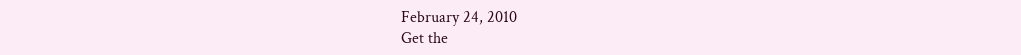February 24, 2010
Get the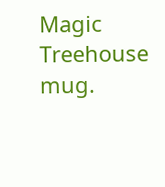Magic Treehouse mug.